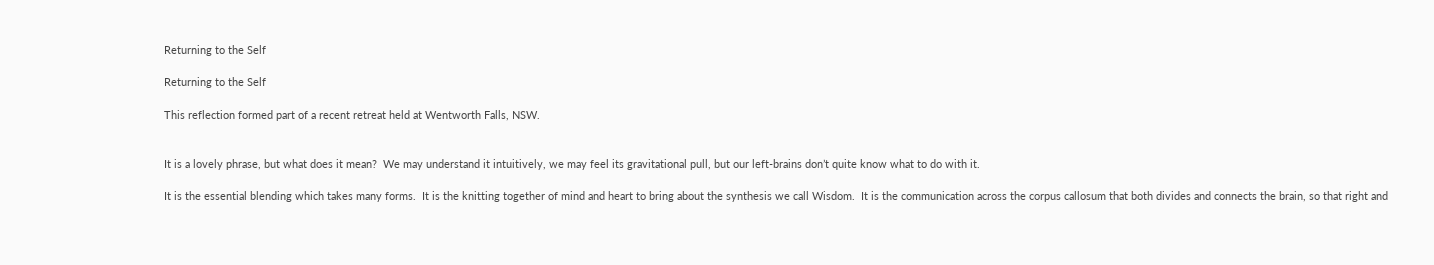Returning to the Self

Returning to the Self

This reflection formed part of a recent retreat held at Wentworth Falls, NSW.


It is a lovely phrase, but what does it mean?  We may understand it intuitively, we may feel its gravitational pull, but our left-brains don’t quite know what to do with it.

It is the essential blending which takes many forms.  It is the knitting together of mind and heart to bring about the synthesis we call Wisdom.  It is the communication across the corpus callosum that both divides and connects the brain, so that right and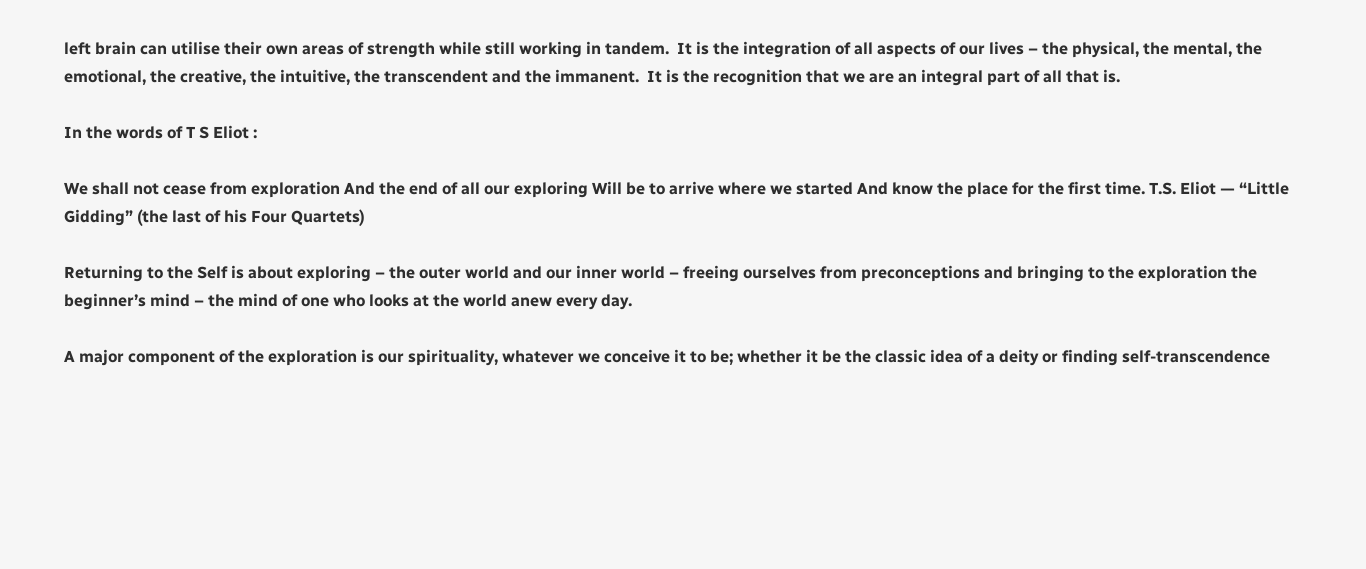left brain can utilise their own areas of strength while still working in tandem.  It is the integration of all aspects of our lives – the physical, the mental, the emotional, the creative, the intuitive, the transcendent and the immanent.  It is the recognition that we are an integral part of all that is.

In the words of T S Eliot :

We shall not cease from exploration And the end of all our exploring Will be to arrive where we started And know the place for the first time. T.S. Eliot — “Little Gidding” (the last of his Four Quartets)

Returning to the Self is about exploring – the outer world and our inner world – freeing ourselves from preconceptions and bringing to the exploration the beginner’s mind – the mind of one who looks at the world anew every day.

A major component of the exploration is our spirituality, whatever we conceive it to be; whether it be the classic idea of a deity or finding self-transcendence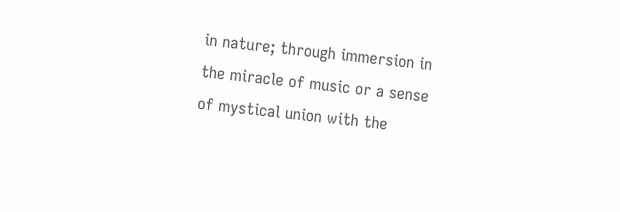in nature; through immersion in the miracle of music or a sense of mystical union with the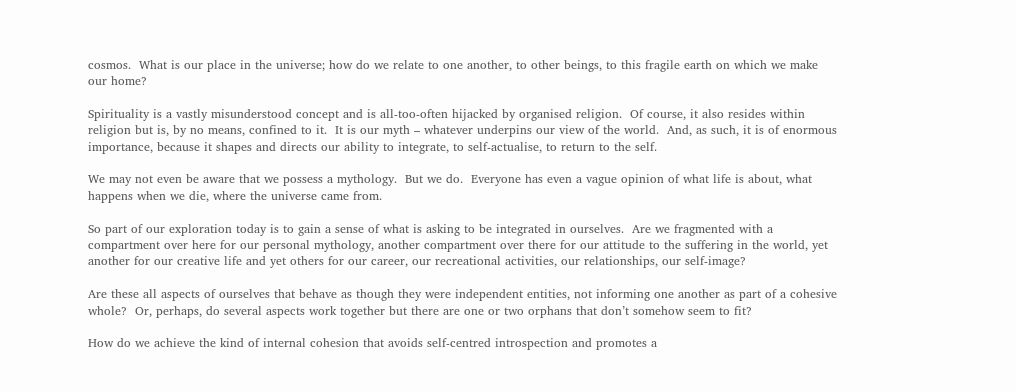cosmos.  What is our place in the universe; how do we relate to one another, to other beings, to this fragile earth on which we make our home?

Spirituality is a vastly misunderstood concept and is all-too-often hijacked by organised religion.  Of course, it also resides within religion but is, by no means, confined to it.  It is our myth – whatever underpins our view of the world.  And, as such, it is of enormous importance, because it shapes and directs our ability to integrate, to self-actualise, to return to the self.

We may not even be aware that we possess a mythology.  But we do.  Everyone has even a vague opinion of what life is about, what happens when we die, where the universe came from.

So part of our exploration today is to gain a sense of what is asking to be integrated in ourselves.  Are we fragmented with a compartment over here for our personal mythology, another compartment over there for our attitude to the suffering in the world, yet another for our creative life and yet others for our career, our recreational activities, our relationships, our self-image?

Are these all aspects of ourselves that behave as though they were independent entities, not informing one another as part of a cohesive whole?  Or, perhaps, do several aspects work together but there are one or two orphans that don’t somehow seem to fit?

How do we achieve the kind of internal cohesion that avoids self-centred introspection and promotes a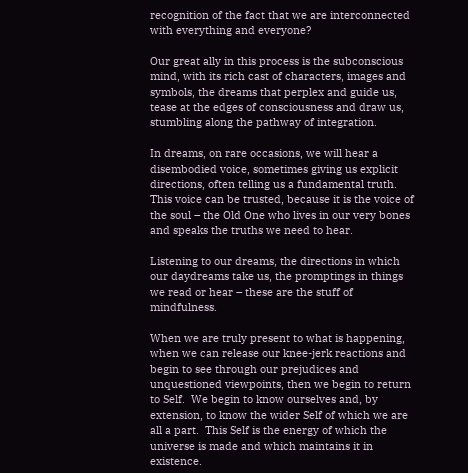recognition of the fact that we are interconnected with everything and everyone?

Our great ally in this process is the subconscious mind, with its rich cast of characters, images and symbols, the dreams that perplex and guide us, tease at the edges of consciousness and draw us, stumbling along the pathway of integration.

In dreams, on rare occasions, we will hear a disembodied voice, sometimes giving us explicit directions, often telling us a fundamental truth.  This voice can be trusted, because it is the voice of the soul – the Old One who lives in our very bones and speaks the truths we need to hear.

Listening to our dreams, the directions in which our daydreams take us, the promptings in things we read or hear – these are the stuff of mindfulness.

When we are truly present to what is happening, when we can release our knee-jerk reactions and begin to see through our prejudices and unquestioned viewpoints, then we begin to return to Self.  We begin to know ourselves and, by extension, to know the wider Self of which we are all a part.  This Self is the energy of which the universe is made and which maintains it in existence.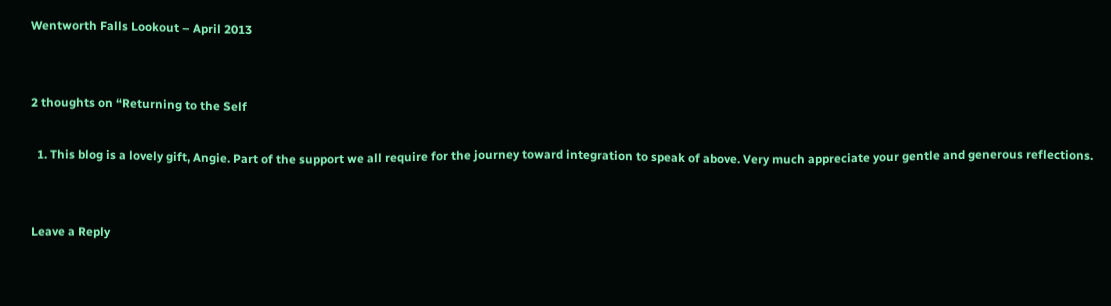Wentworth Falls Lookout – April 2013


2 thoughts on “Returning to the Self

  1. This blog is a lovely gift, Angie. Part of the support we all require for the journey toward integration to speak of above. Very much appreciate your gentle and generous reflections.


Leave a Reply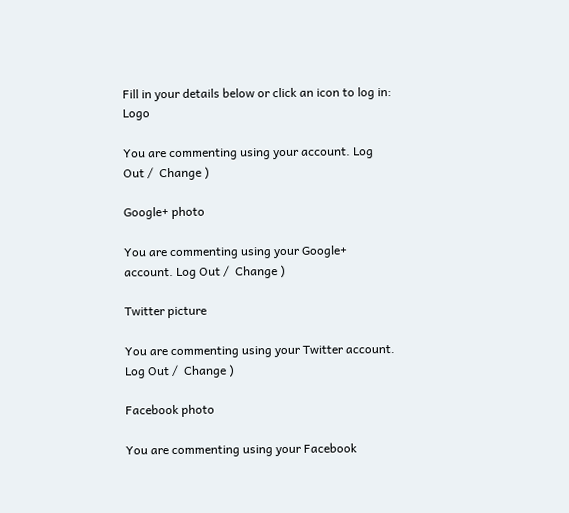Fill in your details below or click an icon to log in: Logo

You are commenting using your account. Log Out /  Change )

Google+ photo

You are commenting using your Google+ account. Log Out /  Change )

Twitter picture

You are commenting using your Twitter account. Log Out /  Change )

Facebook photo

You are commenting using your Facebook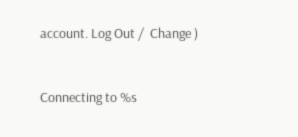account. Log Out /  Change )


Connecting to %s